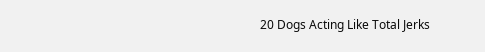20 Dogs Acting Like Total Jerks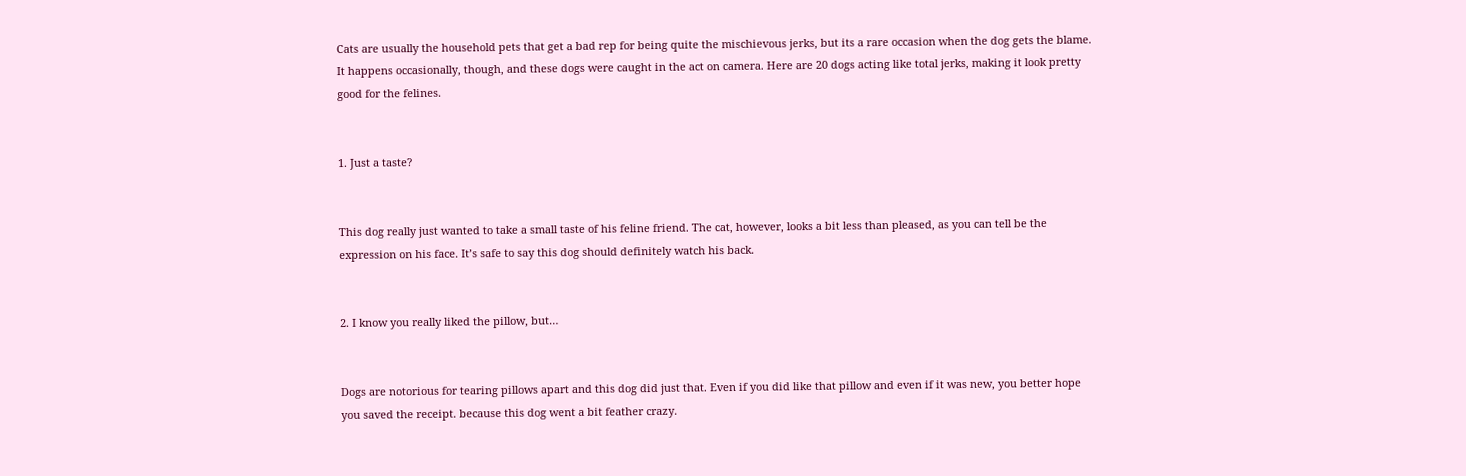Cats are usually the household pets that get a bad rep for being quite the mischievous jerks, but its a rare occasion when the dog gets the blame. It happens occasionally, though, and these dogs were caught in the act on camera. Here are 20 dogs acting like total jerks, making it look pretty good for the felines.


1. Just a taste?


This dog really just wanted to take a small taste of his feline friend. The cat, however, looks a bit less than pleased, as you can tell be the expression on his face. It’s safe to say this dog should definitely watch his back.


2. I know you really liked the pillow, but…


Dogs are notorious for tearing pillows apart and this dog did just that. Even if you did like that pillow and even if it was new, you better hope you saved the receipt. because this dog went a bit feather crazy.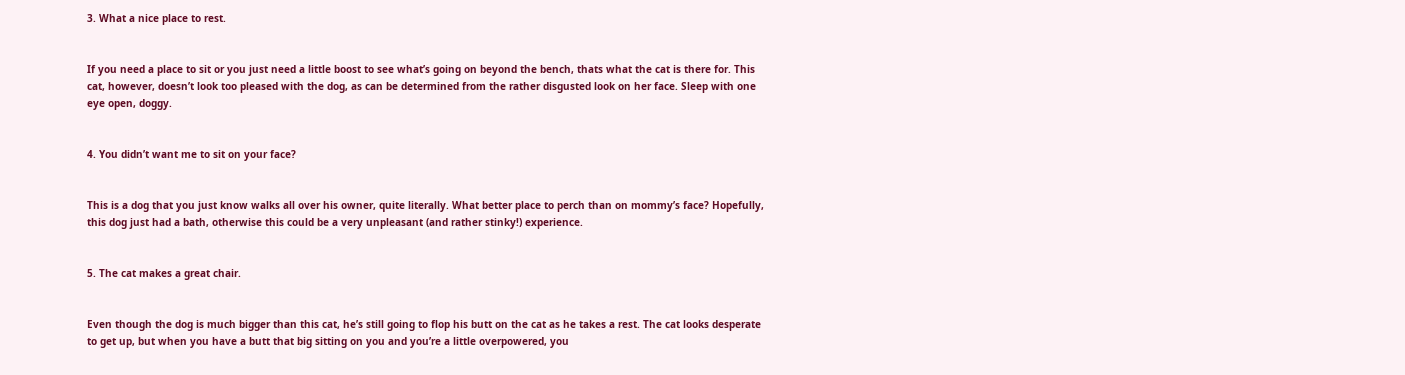3. What a nice place to rest.


If you need a place to sit or you just need a little boost to see what’s going on beyond the bench, thats what the cat is there for. This cat, however, doesn’t look too pleased with the dog, as can be determined from the rather disgusted look on her face. Sleep with one eye open, doggy.


4. You didn’t want me to sit on your face?


This is a dog that you just know walks all over his owner, quite literally. What better place to perch than on mommy’s face? Hopefully, this dog just had a bath, otherwise this could be a very unpleasant (and rather stinky!) experience.


5. The cat makes a great chair.


Even though the dog is much bigger than this cat, he’s still going to flop his butt on the cat as he takes a rest. The cat looks desperate to get up, but when you have a butt that big sitting on you and you’re a little overpowered, you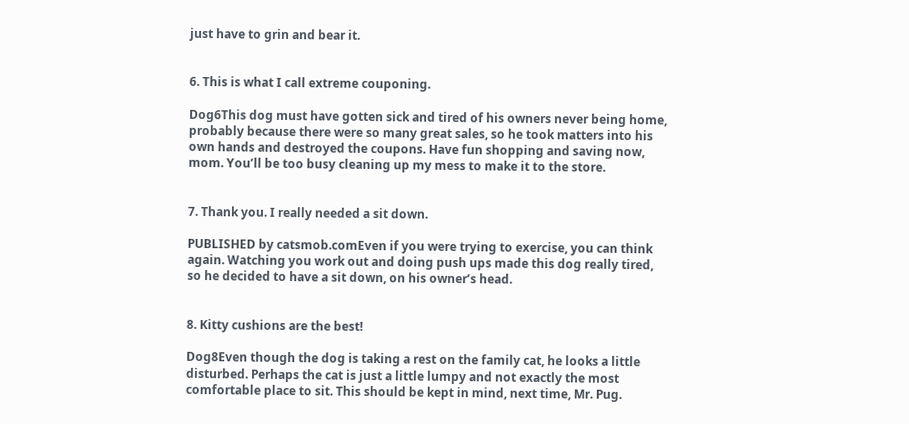just have to grin and bear it.


6. This is what I call extreme couponing.

Dog6This dog must have gotten sick and tired of his owners never being home, probably because there were so many great sales, so he took matters into his own hands and destroyed the coupons. Have fun shopping and saving now, mom. You’ll be too busy cleaning up my mess to make it to the store.


7. Thank you. I really needed a sit down.

PUBLISHED by catsmob.comEven if you were trying to exercise, you can think again. Watching you work out and doing push ups made this dog really tired, so he decided to have a sit down, on his owner’s head.


8. Kitty cushions are the best!

Dog8Even though the dog is taking a rest on the family cat, he looks a little disturbed. Perhaps the cat is just a little lumpy and not exactly the most comfortable place to sit. This should be kept in mind, next time, Mr. Pug.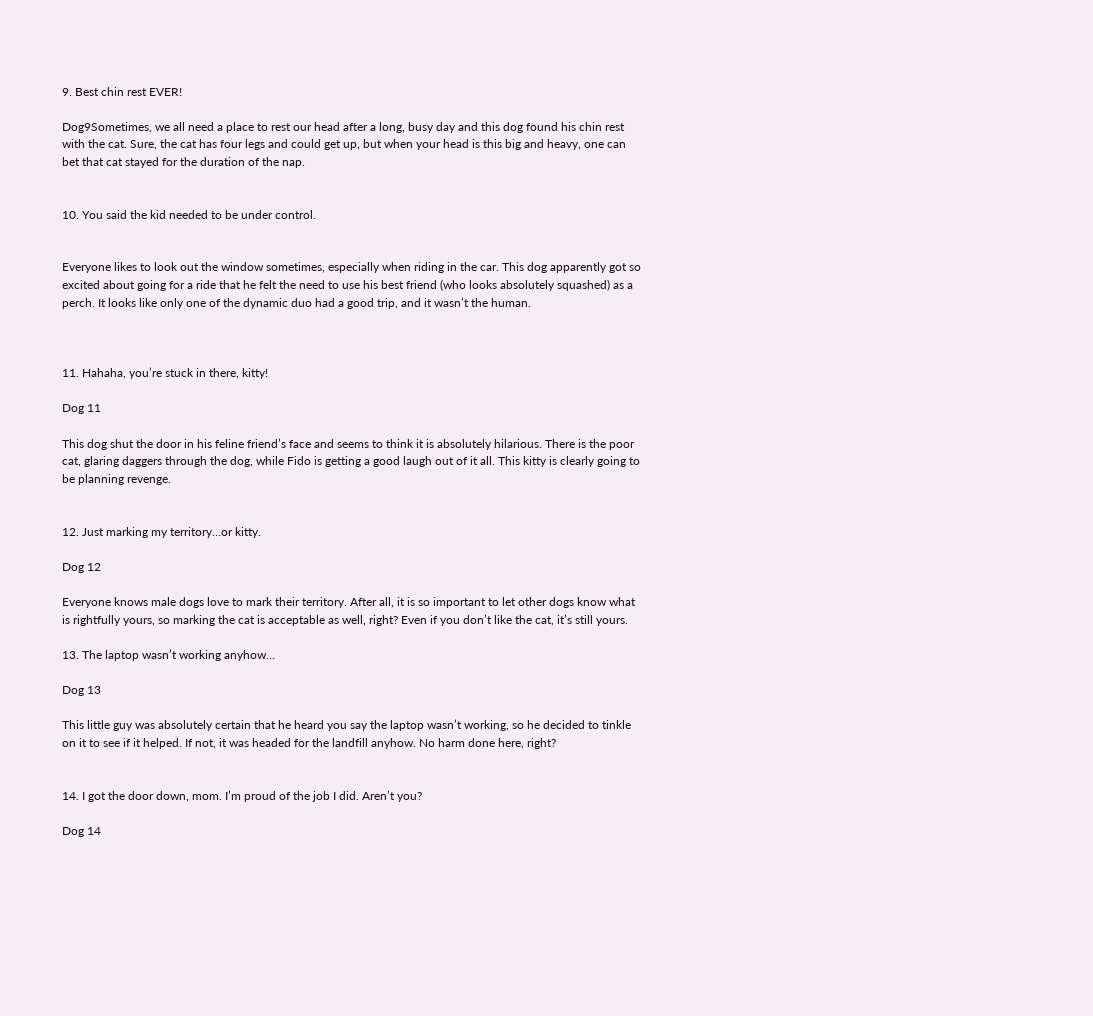9. Best chin rest EVER!

Dog9Sometimes, we all need a place to rest our head after a long, busy day and this dog found his chin rest with the cat. Sure, the cat has four legs and could get up, but when your head is this big and heavy, one can bet that cat stayed for the duration of the nap.


10. You said the kid needed to be under control.


Everyone likes to look out the window sometimes, especially when riding in the car. This dog apparently got so excited about going for a ride that he felt the need to use his best friend (who looks absolutely squashed) as a perch. It looks like only one of the dynamic duo had a good trip, and it wasn’t the human.



11. Hahaha, you’re stuck in there, kitty!

Dog 11

This dog shut the door in his feline friend’s face and seems to think it is absolutely hilarious. There is the poor cat, glaring daggers through the dog, while Fido is getting a good laugh out of it all. This kitty is clearly going to be planning revenge.


12. Just marking my territory…or kitty.

Dog 12

Everyone knows male dogs love to mark their territory. After all, it is so important to let other dogs know what is rightfully yours, so marking the cat is acceptable as well, right? Even if you don’t like the cat, it’s still yours.

13. The laptop wasn’t working anyhow…

Dog 13

This little guy was absolutely certain that he heard you say the laptop wasn’t working, so he decided to tinkle on it to see if it helped. If not, it was headed for the landfill anyhow. No harm done here, right?


14. I got the door down, mom. I’m proud of the job I did. Aren’t you?

Dog 14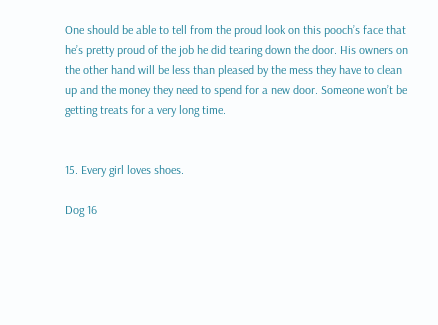One should be able to tell from the proud look on this pooch’s face that he’s pretty proud of the job he did tearing down the door. His owners on the other hand will be less than pleased by the mess they have to clean up and the money they need to spend for a new door. Someone won’t be getting treats for a very long time.


15. Every girl loves shoes.

Dog 16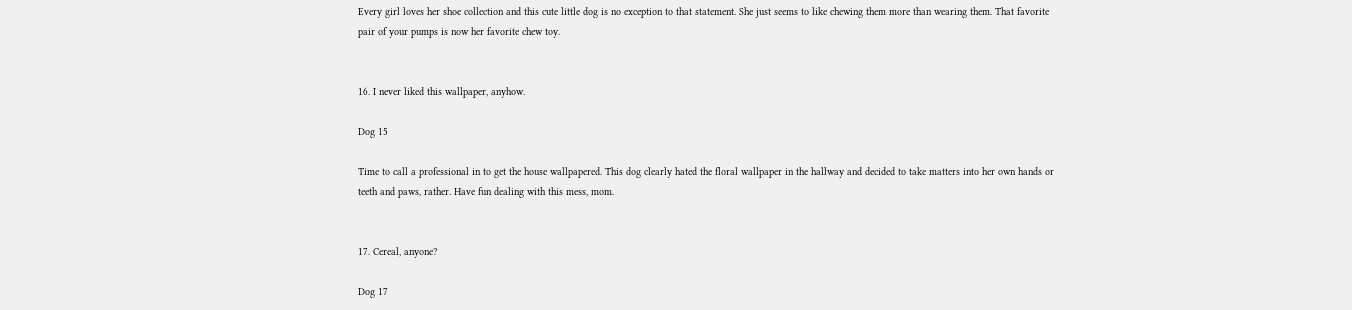Every girl loves her shoe collection and this cute little dog is no exception to that statement. She just seems to like chewing them more than wearing them. That favorite pair of your pumps is now her favorite chew toy.


16. I never liked this wallpaper, anyhow.

Dog 15

Time to call a professional in to get the house wallpapered. This dog clearly hated the floral wallpaper in the hallway and decided to take matters into her own hands or teeth and paws, rather. Have fun dealing with this mess, mom.


17. Cereal, anyone?

Dog 17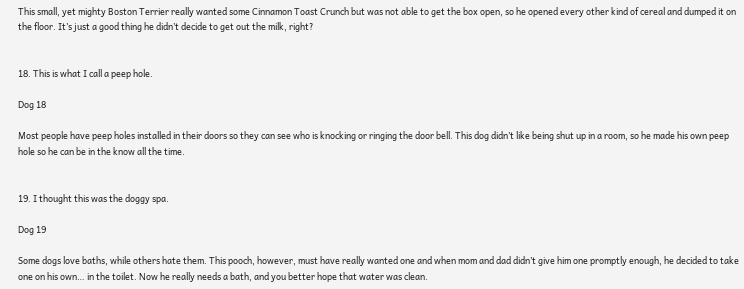This small, yet mighty Boston Terrier really wanted some Cinnamon Toast Crunch but was not able to get the box open, so he opened every other kind of cereal and dumped it on the floor. It’s just a good thing he didn’t decide to get out the milk, right?


18. This is what I call a peep hole.

Dog 18

Most people have peep holes installed in their doors so they can see who is knocking or ringing the door bell. This dog didn’t like being shut up in a room, so he made his own peep hole so he can be in the know all the time.


19. I thought this was the doggy spa.

Dog 19

Some dogs love baths, while others hate them. This pooch, however, must have really wanted one and when mom and dad didn’t give him one promptly enough, he decided to take one on his own… in the toilet. Now he really needs a bath, and you better hope that water was clean.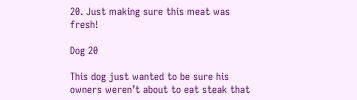20. Just making sure this meat was fresh!

Dog 20

This dog just wanted to be sure his owners weren’t about to eat steak that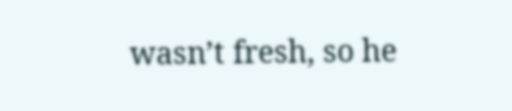wasn’t fresh, so he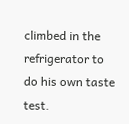climbed in the refrigerator to do his own taste test.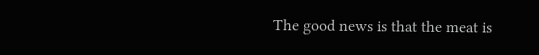The good news is that the meat is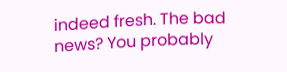indeed fresh. The bad news? You probably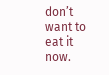don’t want to eat it now.